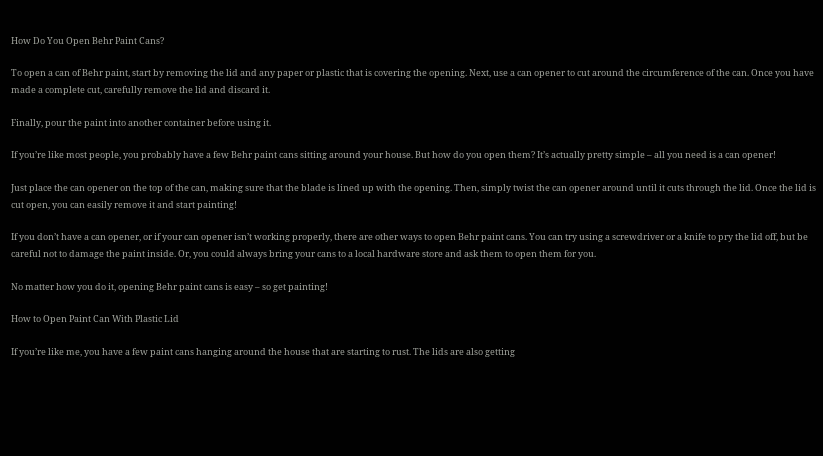How Do You Open Behr Paint Cans?

To open a can of Behr paint, start by removing the lid and any paper or plastic that is covering the opening. Next, use a can opener to cut around the circumference of the can. Once you have made a complete cut, carefully remove the lid and discard it.

Finally, pour the paint into another container before using it.

If you’re like most people, you probably have a few Behr paint cans sitting around your house. But how do you open them? It’s actually pretty simple – all you need is a can opener!

Just place the can opener on the top of the can, making sure that the blade is lined up with the opening. Then, simply twist the can opener around until it cuts through the lid. Once the lid is cut open, you can easily remove it and start painting!

If you don’t have a can opener, or if your can opener isn’t working properly, there are other ways to open Behr paint cans. You can try using a screwdriver or a knife to pry the lid off, but be careful not to damage the paint inside. Or, you could always bring your cans to a local hardware store and ask them to open them for you.

No matter how you do it, opening Behr paint cans is easy – so get painting!

How to Open Paint Can With Plastic Lid

If you’re like me, you have a few paint cans hanging around the house that are starting to rust. The lids are also getting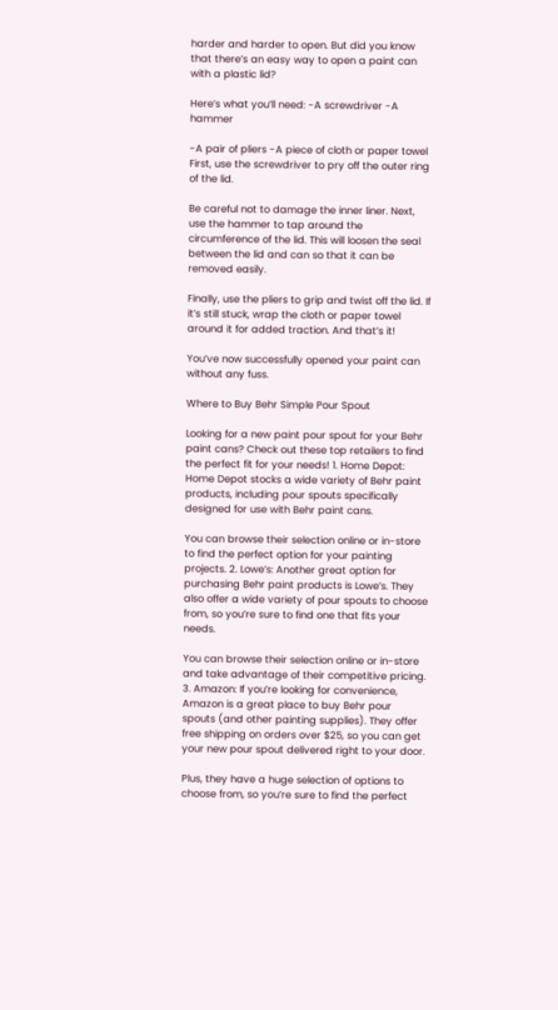harder and harder to open. But did you know that there’s an easy way to open a paint can with a plastic lid?

Here’s what you’ll need: -A screwdriver -A hammer

-A pair of pliers -A piece of cloth or paper towel First, use the screwdriver to pry off the outer ring of the lid.

Be careful not to damage the inner liner. Next, use the hammer to tap around the circumference of the lid. This will loosen the seal between the lid and can so that it can be removed easily.

Finally, use the pliers to grip and twist off the lid. If it’s still stuck, wrap the cloth or paper towel around it for added traction. And that’s it!

You’ve now successfully opened your paint can without any fuss.

Where to Buy Behr Simple Pour Spout

Looking for a new paint pour spout for your Behr paint cans? Check out these top retailers to find the perfect fit for your needs! 1. Home Depot: Home Depot stocks a wide variety of Behr paint products, including pour spouts specifically designed for use with Behr paint cans.

You can browse their selection online or in-store to find the perfect option for your painting projects. 2. Lowe’s: Another great option for purchasing Behr paint products is Lowe’s. They also offer a wide variety of pour spouts to choose from, so you’re sure to find one that fits your needs.

You can browse their selection online or in-store and take advantage of their competitive pricing. 3. Amazon: If you’re looking for convenience, Amazon is a great place to buy Behr pour spouts (and other painting supplies). They offer free shipping on orders over $25, so you can get your new pour spout delivered right to your door.

Plus, they have a huge selection of options to choose from, so you’re sure to find the perfect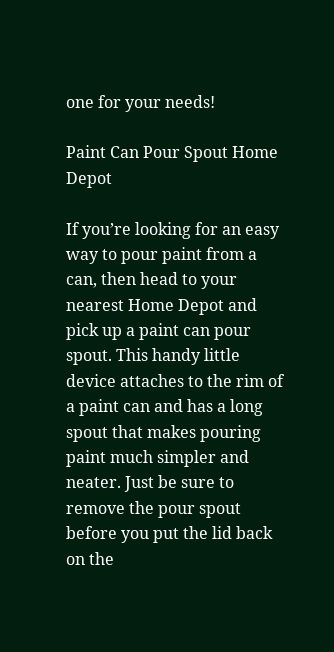one for your needs!

Paint Can Pour Spout Home Depot

If you’re looking for an easy way to pour paint from a can, then head to your nearest Home Depot and pick up a paint can pour spout. This handy little device attaches to the rim of a paint can and has a long spout that makes pouring paint much simpler and neater. Just be sure to remove the pour spout before you put the lid back on the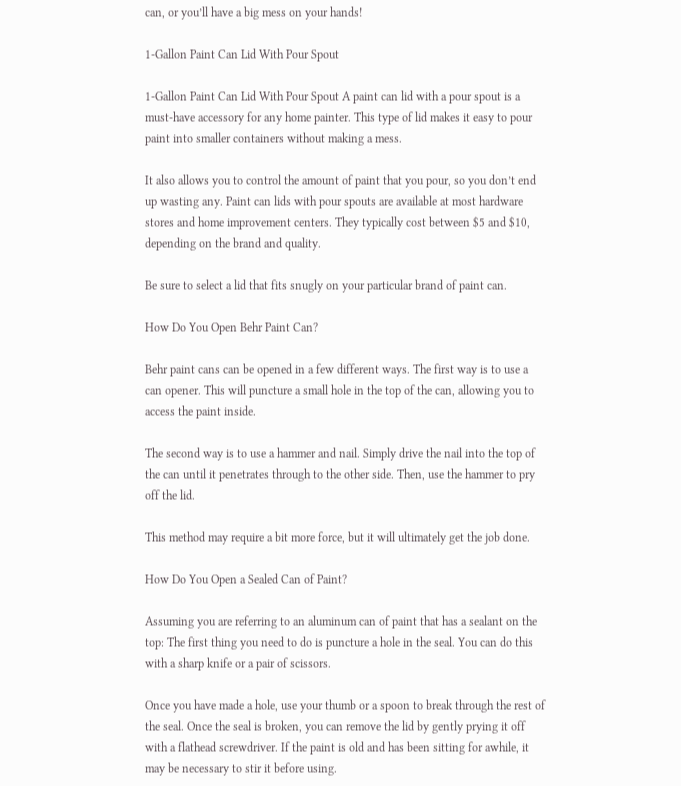can, or you’ll have a big mess on your hands!

1-Gallon Paint Can Lid With Pour Spout

1-Gallon Paint Can Lid With Pour Spout A paint can lid with a pour spout is a must-have accessory for any home painter. This type of lid makes it easy to pour paint into smaller containers without making a mess.

It also allows you to control the amount of paint that you pour, so you don’t end up wasting any. Paint can lids with pour spouts are available at most hardware stores and home improvement centers. They typically cost between $5 and $10, depending on the brand and quality.

Be sure to select a lid that fits snugly on your particular brand of paint can.

How Do You Open Behr Paint Can?

Behr paint cans can be opened in a few different ways. The first way is to use a can opener. This will puncture a small hole in the top of the can, allowing you to access the paint inside.

The second way is to use a hammer and nail. Simply drive the nail into the top of the can until it penetrates through to the other side. Then, use the hammer to pry off the lid.

This method may require a bit more force, but it will ultimately get the job done.

How Do You Open a Sealed Can of Paint?

Assuming you are referring to an aluminum can of paint that has a sealant on the top: The first thing you need to do is puncture a hole in the seal. You can do this with a sharp knife or a pair of scissors.

Once you have made a hole, use your thumb or a spoon to break through the rest of the seal. Once the seal is broken, you can remove the lid by gently prying it off with a flathead screwdriver. If the paint is old and has been sitting for awhile, it may be necessary to stir it before using.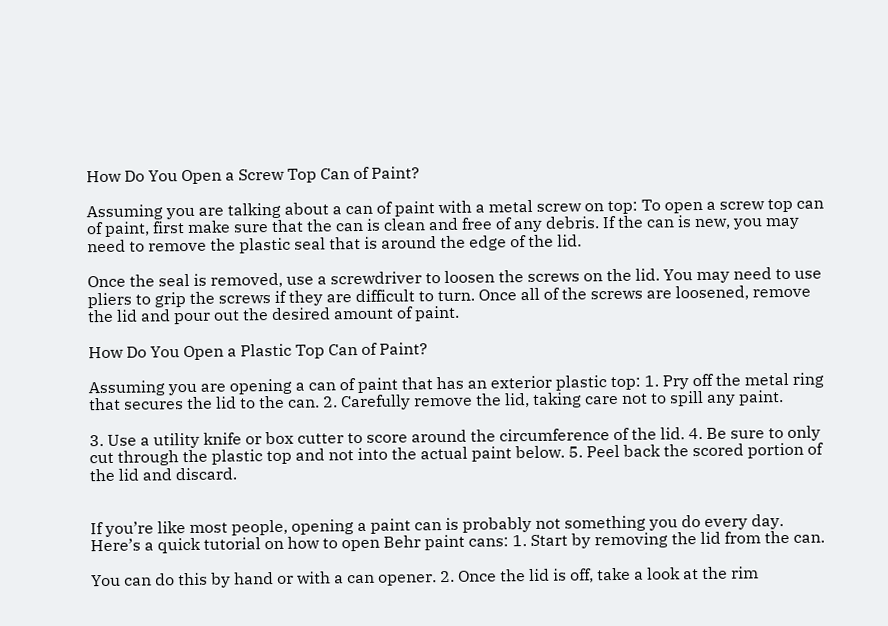How Do You Open a Screw Top Can of Paint?

Assuming you are talking about a can of paint with a metal screw on top: To open a screw top can of paint, first make sure that the can is clean and free of any debris. If the can is new, you may need to remove the plastic seal that is around the edge of the lid.

Once the seal is removed, use a screwdriver to loosen the screws on the lid. You may need to use pliers to grip the screws if they are difficult to turn. Once all of the screws are loosened, remove the lid and pour out the desired amount of paint.

How Do You Open a Plastic Top Can of Paint?

Assuming you are opening a can of paint that has an exterior plastic top: 1. Pry off the metal ring that secures the lid to the can. 2. Carefully remove the lid, taking care not to spill any paint.

3. Use a utility knife or box cutter to score around the circumference of the lid. 4. Be sure to only cut through the plastic top and not into the actual paint below. 5. Peel back the scored portion of the lid and discard.


If you’re like most people, opening a paint can is probably not something you do every day. Here’s a quick tutorial on how to open Behr paint cans: 1. Start by removing the lid from the can.

You can do this by hand or with a can opener. 2. Once the lid is off, take a look at the rim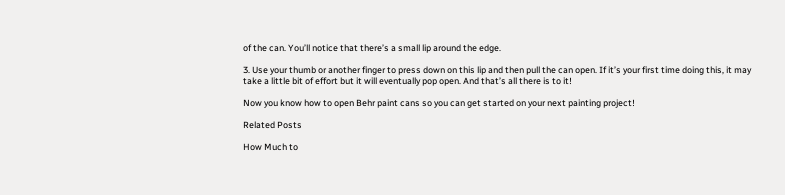of the can. You’ll notice that there’s a small lip around the edge.

3. Use your thumb or another finger to press down on this lip and then pull the can open. If it’s your first time doing this, it may take a little bit of effort but it will eventually pop open. And that’s all there is to it!

Now you know how to open Behr paint cans so you can get started on your next painting project!

Related Posts

How Much to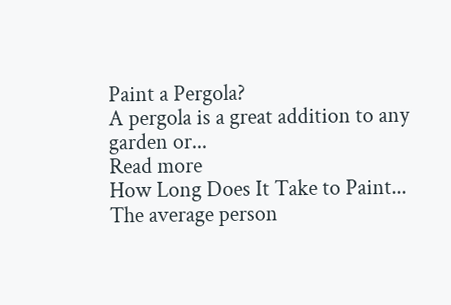Paint a Pergola?
A pergola is a great addition to any garden or...
Read more
How Long Does It Take to Paint...
The average person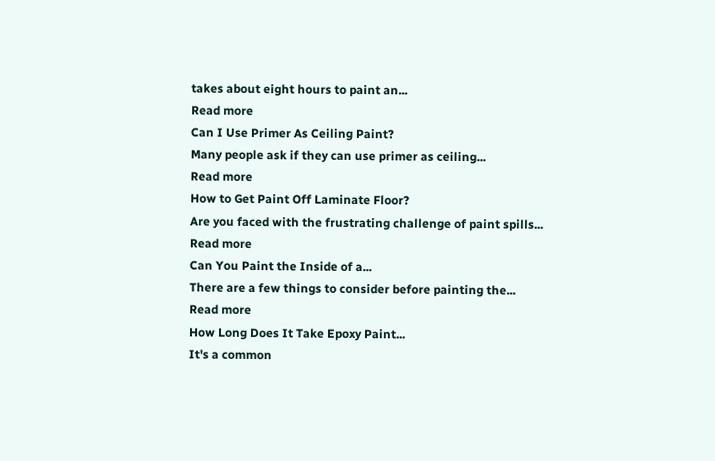takes about eight hours to paint an...
Read more
Can I Use Primer As Ceiling Paint?
Many people ask if they can use primer as ceiling...
Read more
How to Get Paint Off Laminate Floor?
Are you faced with the frustrating challenge of paint spills...
Read more
Can You Paint the Inside of a...
There are a few things to consider before painting the...
Read more
How Long Does It Take Epoxy Paint...
It's a common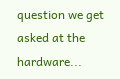question we get asked at the hardware...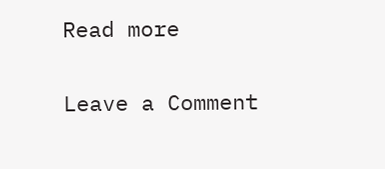Read more

Leave a Comment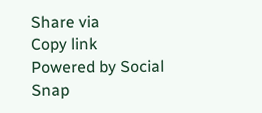Share via
Copy link
Powered by Social Snap